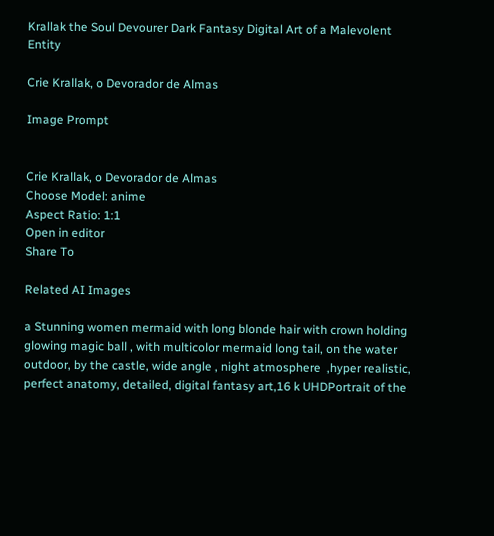Krallak the Soul Devourer Dark Fantasy Digital Art of a Malevolent Entity

Crie Krallak, o Devorador de Almas

Image Prompt


Crie Krallak, o Devorador de Almas
Choose Model: anime
Aspect Ratio: 1:1
Open in editor
Share To

Related AI Images

a Stunning women mermaid with long blonde hair with crown holding glowing magic ball , with multicolor mermaid long tail, on the water outdoor, by the castle, wide angle , night atmosphere  ,hyper realistic, perfect anatomy, detailed, digital fantasy art,16 k UHDPortrait of the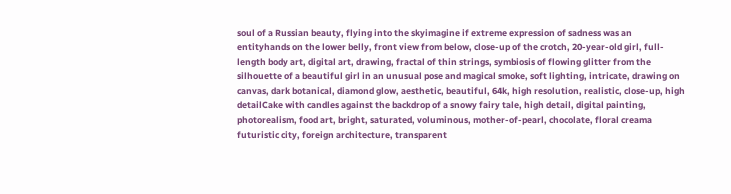soul of a Russian beauty, flying into the skyimagine if extreme expression of sadness was an entityhands on the lower belly, front view from below, close-up of the crotch, 20-year-old girl, full-length body art, digital art, drawing, fractal of thin strings, symbiosis of flowing glitter from the silhouette of a beautiful girl in an unusual pose and magical smoke, soft lighting, intricate, drawing on canvas, dark botanical, diamond glow, aesthetic, beautiful, 64k, high resolution, realistic, close-up, high detailCake with candles against the backdrop of a snowy fairy tale, high detail, digital painting, photorealism, food art, bright, saturated, voluminous, mother-of-pearl, chocolate, floral creama futuristic city, foreign architecture, transparent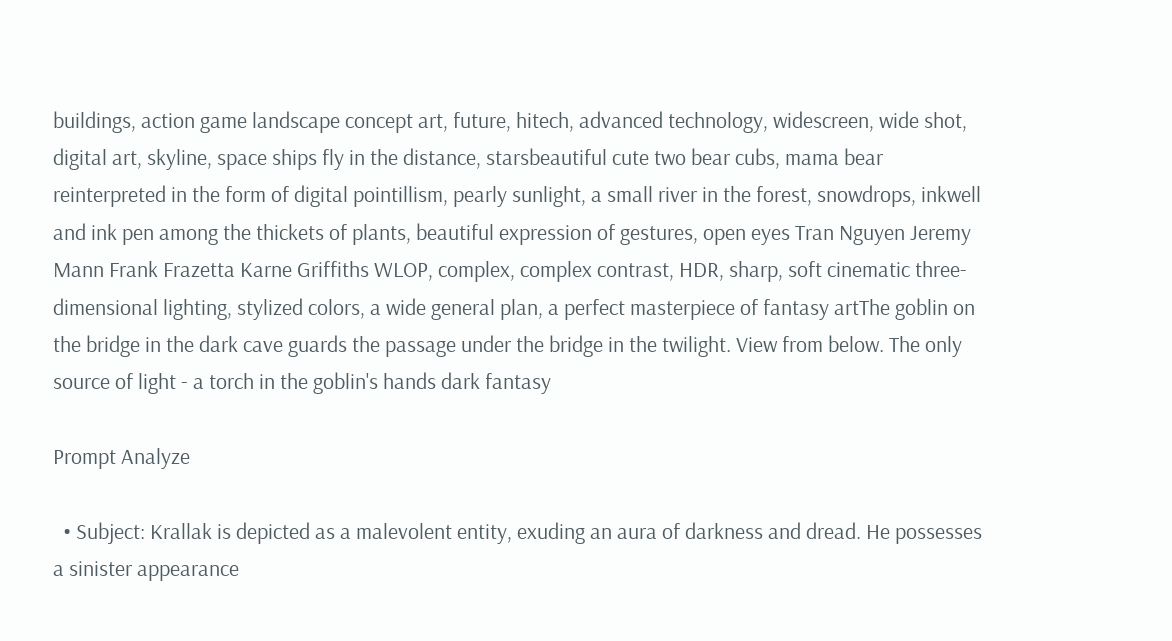buildings, action game landscape concept art, future, hitech, advanced technology, widescreen, wide shot, digital art, skyline, space ships fly in the distance, starsbeautiful cute two bear cubs, mama bear reinterpreted in the form of digital pointillism, pearly sunlight, a small river in the forest, snowdrops, inkwell and ink pen among the thickets of plants, beautiful expression of gestures, open eyes Tran Nguyen Jeremy Mann Frank Frazetta Karne Griffiths WLOP, complex, complex contrast, HDR, sharp, soft cinematic three-dimensional lighting, stylized colors, a wide general plan, a perfect masterpiece of fantasy artThe goblin on the bridge in the dark cave guards the passage under the bridge in the twilight. View from below. The only source of light - a torch in the goblin's hands dark fantasy

Prompt Analyze

  • Subject: Krallak is depicted as a malevolent entity, exuding an aura of darkness and dread. He possesses a sinister appearance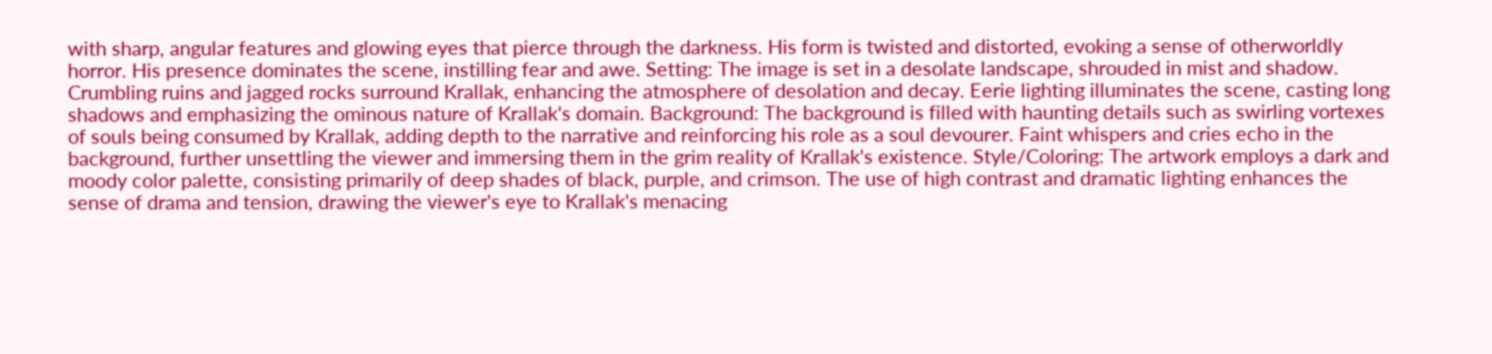with sharp, angular features and glowing eyes that pierce through the darkness. His form is twisted and distorted, evoking a sense of otherworldly horror. His presence dominates the scene, instilling fear and awe. Setting: The image is set in a desolate landscape, shrouded in mist and shadow. Crumbling ruins and jagged rocks surround Krallak, enhancing the atmosphere of desolation and decay. Eerie lighting illuminates the scene, casting long shadows and emphasizing the ominous nature of Krallak's domain. Background: The background is filled with haunting details such as swirling vortexes of souls being consumed by Krallak, adding depth to the narrative and reinforcing his role as a soul devourer. Faint whispers and cries echo in the background, further unsettling the viewer and immersing them in the grim reality of Krallak's existence. Style/Coloring: The artwork employs a dark and moody color palette, consisting primarily of deep shades of black, purple, and crimson. The use of high contrast and dramatic lighting enhances the sense of drama and tension, drawing the viewer's eye to Krallak's menacing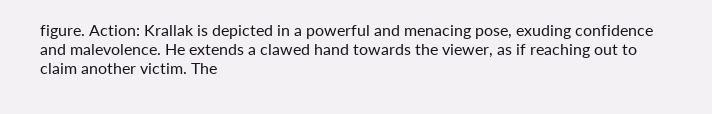figure. Action: Krallak is depicted in a powerful and menacing pose, exuding confidence and malevolence. He extends a clawed hand towards the viewer, as if reaching out to claim another victim. The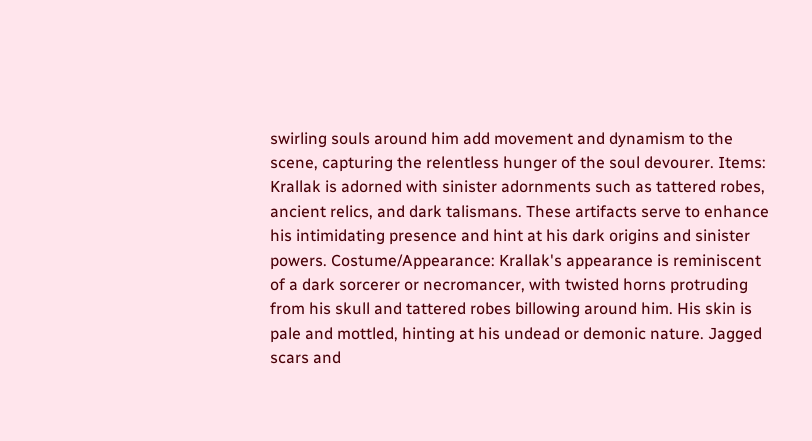swirling souls around him add movement and dynamism to the scene, capturing the relentless hunger of the soul devourer. Items: Krallak is adorned with sinister adornments such as tattered robes, ancient relics, and dark talismans. These artifacts serve to enhance his intimidating presence and hint at his dark origins and sinister powers. Costume/Appearance: Krallak's appearance is reminiscent of a dark sorcerer or necromancer, with twisted horns protruding from his skull and tattered robes billowing around him. His skin is pale and mottled, hinting at his undead or demonic nature. Jagged scars and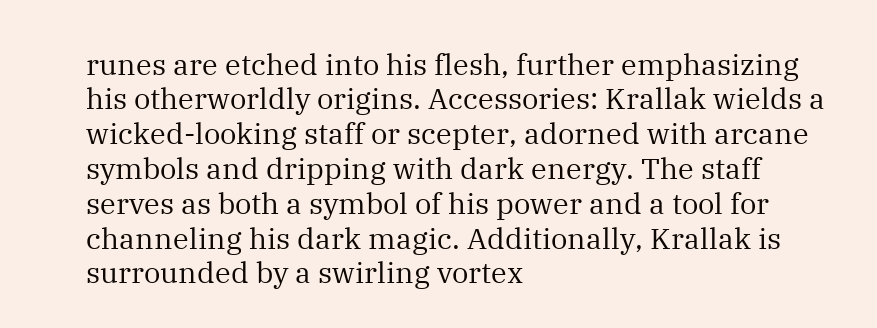runes are etched into his flesh, further emphasizing his otherworldly origins. Accessories: Krallak wields a wicked-looking staff or scepter, adorned with arcane symbols and dripping with dark energy. The staff serves as both a symbol of his power and a tool for channeling his dark magic. Additionally, Krallak is surrounded by a swirling vortex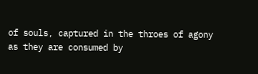of souls, captured in the throes of agony as they are consumed by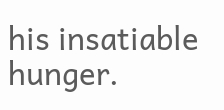his insatiable hunger.